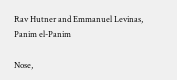Rav Hutner and Emmanuel Levinas, Panim el-Panim

Nose,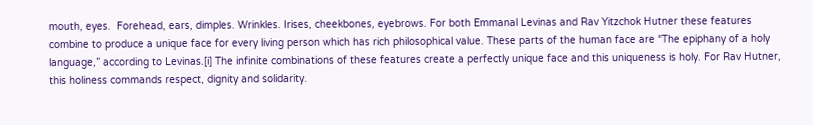mouth, eyes.  Forehead, ears, dimples. Wrinkles. Irises, cheekbones, eyebrows. For both Emmanal Levinas and Rav Yitzchok Hutner these features combine to produce a unique face for every living person which has rich philosophical value. These parts of the human face are “The epiphany of a holy language,” according to Levinas.[i] The infinite combinations of these features create a perfectly unique face and this uniqueness is holy. For Rav Hutner, this holiness commands respect, dignity and solidarity.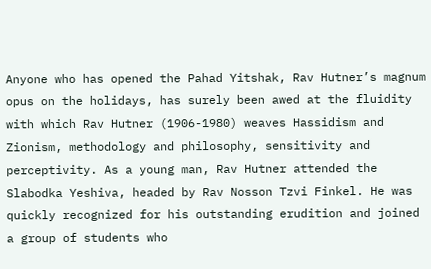Anyone who has opened the Pahad Yitshak, Rav Hutner’s magnum opus on the holidays, has surely been awed at the fluidity with which Rav Hutner (1906-1980) weaves Hassidism and Zionism, methodology and philosophy, sensitivity and perceptivity. As a young man, Rav Hutner attended the Slabodka Yeshiva, headed by Rav Nosson Tzvi Finkel. He was quickly recognized for his outstanding erudition and joined a group of students who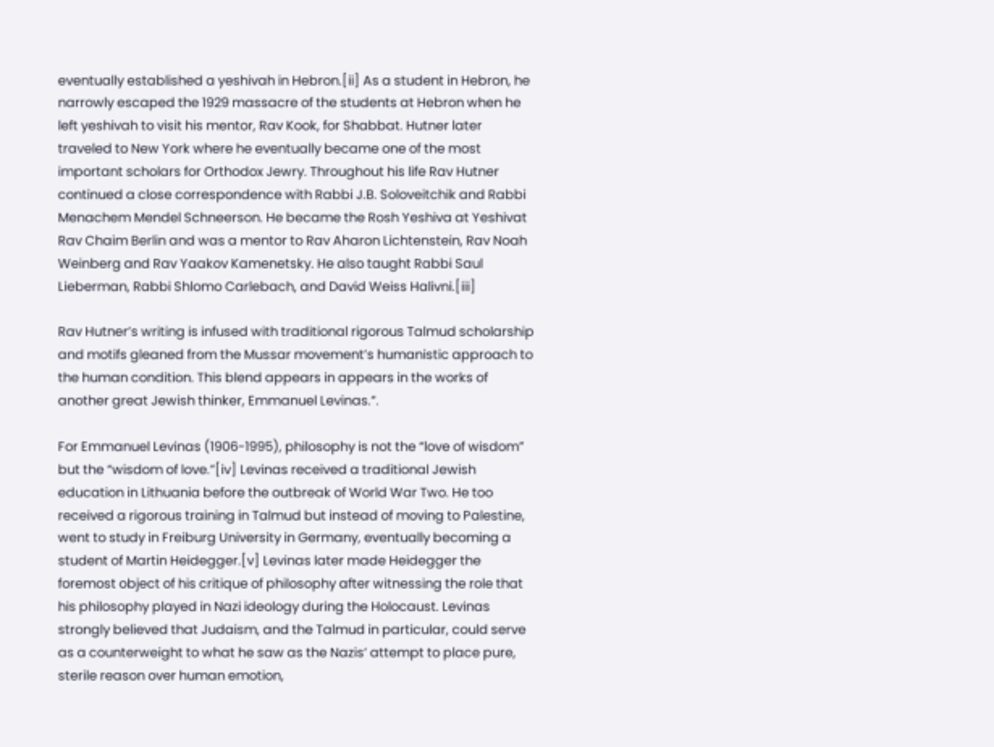eventually established a yeshivah in Hebron.[ii] As a student in Hebron, he narrowly escaped the 1929 massacre of the students at Hebron when he left yeshivah to visit his mentor, Rav Kook, for Shabbat. Hutner later traveled to New York where he eventually became one of the most important scholars for Orthodox Jewry. Throughout his life Rav Hutner continued a close correspondence with Rabbi J.B. Soloveitchik and Rabbi Menachem Mendel Schneerson. He became the Rosh Yeshiva at Yeshivat Rav Chaim Berlin and was a mentor to Rav Aharon Lichtenstein, Rav Noah Weinberg and Rav Yaakov Kamenetsky. He also taught Rabbi Saul Lieberman, Rabbi Shlomo Carlebach, and David Weiss Halivni.[iii]

Rav Hutner’s writing is infused with traditional rigorous Talmud scholarship and motifs gleaned from the Mussar movement’s humanistic approach to the human condition. This blend appears in appears in the works of another great Jewish thinker, Emmanuel Levinas.”.

For Emmanuel Levinas (1906-1995), philosophy is not the “love of wisdom” but the “wisdom of love.”[iv] Levinas received a traditional Jewish education in Lithuania before the outbreak of World War Two. He too received a rigorous training in Talmud but instead of moving to Palestine, went to study in Freiburg University in Germany, eventually becoming a student of Martin Heidegger.[v] Levinas later made Heidegger the foremost object of his critique of philosophy after witnessing the role that his philosophy played in Nazi ideology during the Holocaust. Levinas strongly believed that Judaism, and the Talmud in particular, could serve as a counterweight to what he saw as the Nazis’ attempt to place pure, sterile reason over human emotion,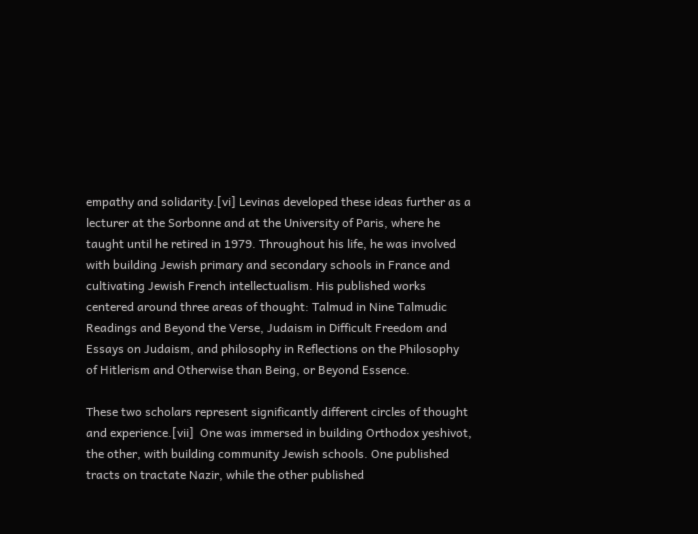empathy and solidarity.[vi] Levinas developed these ideas further as a lecturer at the Sorbonne and at the University of Paris, where he taught until he retired in 1979. Throughout his life, he was involved with building Jewish primary and secondary schools in France and cultivating Jewish French intellectualism. His published works centered around three areas of thought: Talmud in Nine Talmudic Readings and Beyond the Verse, Judaism in Difficult Freedom and Essays on Judaism, and philosophy in Reflections on the Philosophy of Hitlerism and Otherwise than Being, or Beyond Essence.

These two scholars represent significantly different circles of thought and experience.[vii]  One was immersed in building Orthodox yeshivot, the other, with building community Jewish schools. One published tracts on tractate Nazir, while the other published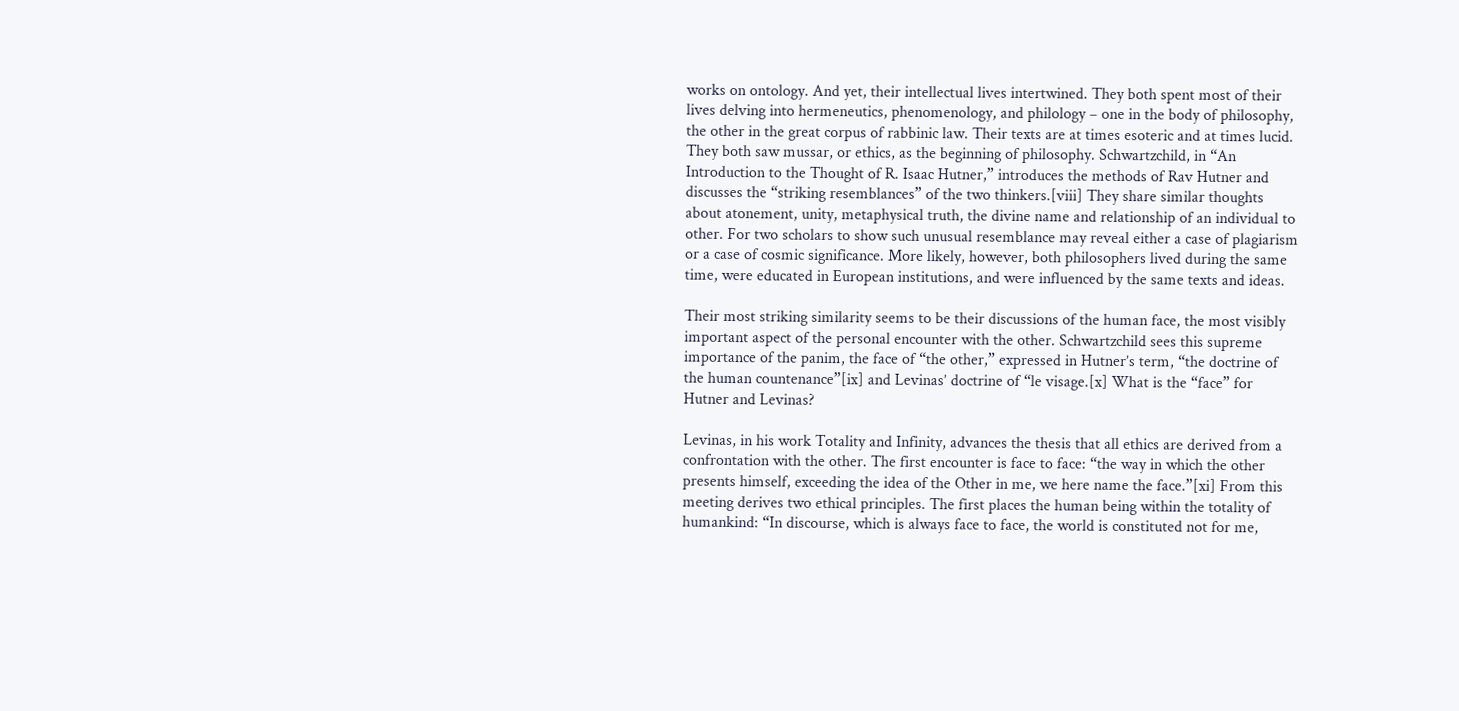works on ontology. And yet, their intellectual lives intertwined. They both spent most of their lives delving into hermeneutics, phenomenology, and philology – one in the body of philosophy, the other in the great corpus of rabbinic law. Their texts are at times esoteric and at times lucid. They both saw mussar, or ethics, as the beginning of philosophy. Schwartzchild, in “An Introduction to the Thought of R. Isaac Hutner,” introduces the methods of Rav Hutner and discusses the “striking resemblances” of the two thinkers.[viii] They share similar thoughts about atonement, unity, metaphysical truth, the divine name and relationship of an individual to other. For two scholars to show such unusual resemblance may reveal either a case of plagiarism or a case of cosmic significance. More likely, however, both philosophers lived during the same time, were educated in European institutions, and were influenced by the same texts and ideas.

Their most striking similarity seems to be their discussions of the human face, the most visibly important aspect of the personal encounter with the other. Schwartzchild sees this supreme importance of the panim, the face of “the other,” expressed in Hutner’s term, “the doctrine of the human countenance”[ix] and Levinas’ doctrine of “le visage.[x] What is the “face” for Hutner and Levinas?

Levinas, in his work Totality and Infinity, advances the thesis that all ethics are derived from a confrontation with the other. The first encounter is face to face: “the way in which the other presents himself, exceeding the idea of the Other in me, we here name the face.”[xi] From this meeting derives two ethical principles. The first places the human being within the totality of humankind: “In discourse, which is always face to face, the world is constituted not for me,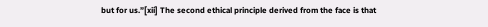but for us.”[xii] The second ethical principle derived from the face is that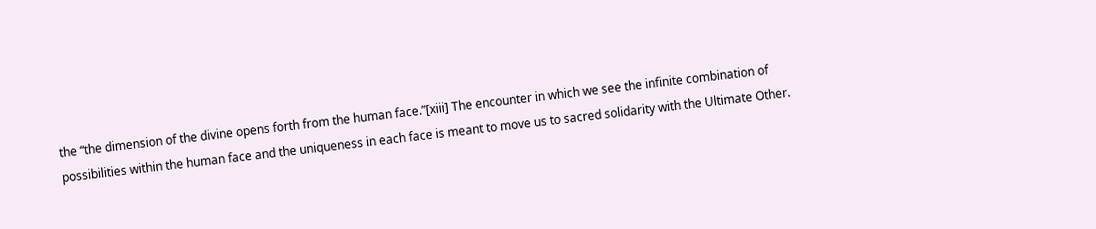the “the dimension of the divine opens forth from the human face.”[xiii] The encounter in which we see the infinite combination of possibilities within the human face and the uniqueness in each face is meant to move us to sacred solidarity with the Ultimate Other.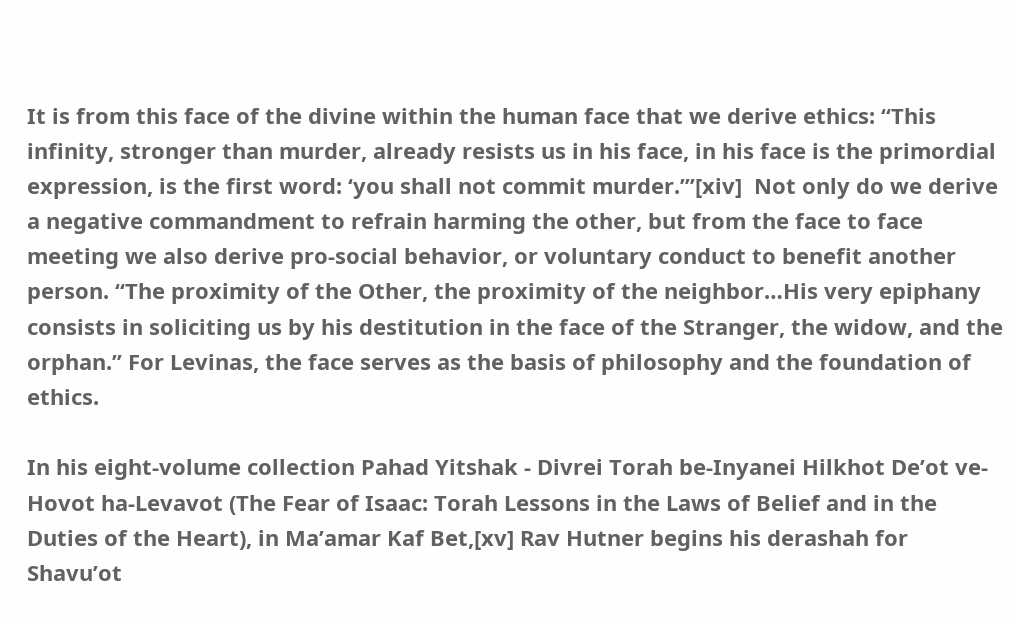It is from this face of the divine within the human face that we derive ethics: “This infinity, stronger than murder, already resists us in his face, in his face is the primordial expression, is the first word: ‘you shall not commit murder.’”[xiv]  Not only do we derive a negative commandment to refrain harming the other, but from the face to face meeting we also derive pro-social behavior, or voluntary conduct to benefit another person. “The proximity of the Other, the proximity of the neighbor…His very epiphany consists in soliciting us by his destitution in the face of the Stranger, the widow, and the orphan.” For Levinas, the face serves as the basis of philosophy and the foundation of ethics.

In his eight-volume collection Pahad Yitshak - Divrei Torah be-Inyanei Hilkhot De’ot ve-Hovot ha-Levavot (The Fear of Isaac: Torah Lessons in the Laws of Belief and in the Duties of the Heart), in Ma’amar Kaf Bet,[xv] Rav Hutner begins his derashah for Shavu’ot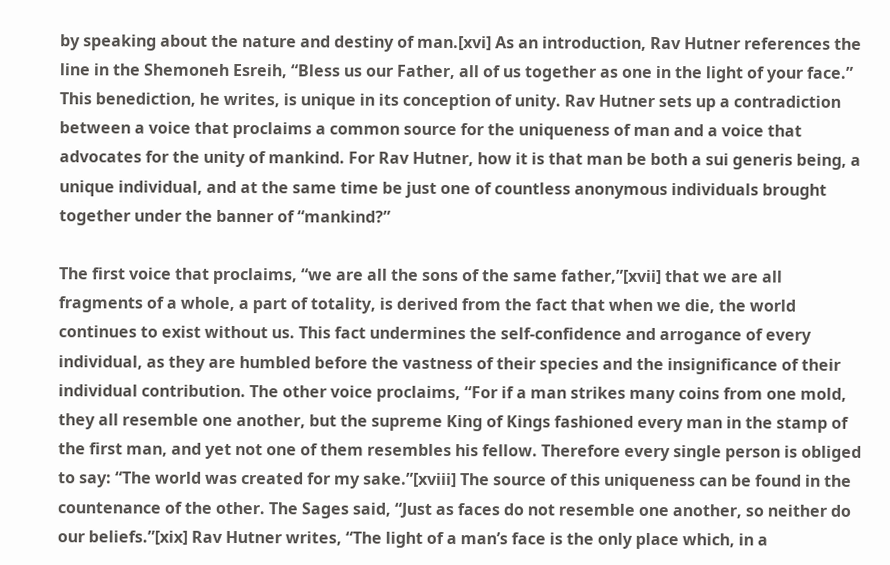by speaking about the nature and destiny of man.[xvi] As an introduction, Rav Hutner references the line in the Shemoneh Esreih, “Bless us our Father, all of us together as one in the light of your face.” This benediction, he writes, is unique in its conception of unity. Rav Hutner sets up a contradiction between a voice that proclaims a common source for the uniqueness of man and a voice that advocates for the unity of mankind. For Rav Hutner, how it is that man be both a sui generis being, a unique individual, and at the same time be just one of countless anonymous individuals brought together under the banner of “mankind?”

The first voice that proclaims, “we are all the sons of the same father,”[xvii] that we are all fragments of a whole, a part of totality, is derived from the fact that when we die, the world continues to exist without us. This fact undermines the self-confidence and arrogance of every individual, as they are humbled before the vastness of their species and the insignificance of their individual contribution. The other voice proclaims, “For if a man strikes many coins from one mold, they all resemble one another, but the supreme King of Kings fashioned every man in the stamp of the first man, and yet not one of them resembles his fellow. Therefore every single person is obliged to say: “The world was created for my sake.”[xviii] The source of this uniqueness can be found in the countenance of the other. The Sages said, “Just as faces do not resemble one another, so neither do our beliefs.”[xix] Rav Hutner writes, “The light of a man’s face is the only place which, in a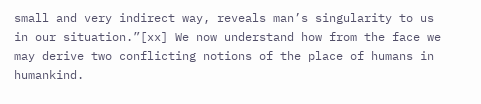small and very indirect way, reveals man’s singularity to us in our situation.”[xx] We now understand how from the face we may derive two conflicting notions of the place of humans in humankind.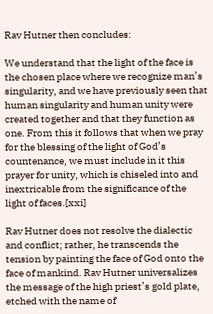Rav Hutner then concludes:

We understand that the light of the face is the chosen place where we recognize man’s singularity, and we have previously seen that human singularity and human unity were created together and that they function as one. From this it follows that when we pray for the blessing of the light of God’s countenance, we must include in it this prayer for unity, which is chiseled into and inextricable from the significance of the light of faces.[xxi]

Rav Hutner does not resolve the dialectic and conflict; rather, he transcends the tension by painting the face of God onto the face of mankind. Rav Hutner universalizes the message of the high priest’s gold plate, etched with the name of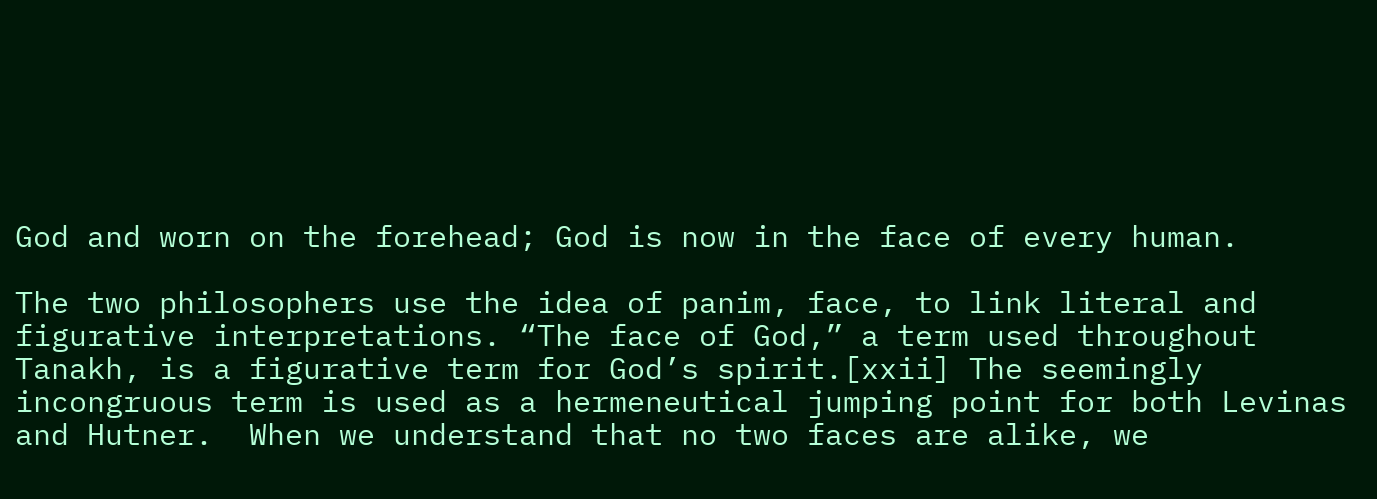God and worn on the forehead; God is now in the face of every human.

The two philosophers use the idea of panim, face, to link literal and figurative interpretations. “The face of God,” a term used throughout Tanakh, is a figurative term for God’s spirit.[xxii] The seemingly incongruous term is used as a hermeneutical jumping point for both Levinas and Hutner.  When we understand that no two faces are alike, we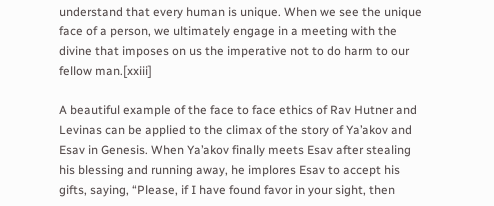understand that every human is unique. When we see the unique face of a person, we ultimately engage in a meeting with the divine that imposes on us the imperative not to do harm to our fellow man.[xxiii]

A beautiful example of the face to face ethics of Rav Hutner and Levinas can be applied to the climax of the story of Ya’akov and Esav in Genesis. When Ya’akov finally meets Esav after stealing his blessing and running away, he implores Esav to accept his gifts, saying, “Please, if I have found favor in your sight, then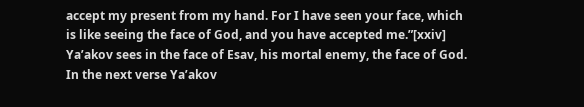accept my present from my hand. For I have seen your face, which is like seeing the face of God, and you have accepted me.”[xxiv] Ya’akov sees in the face of Esav, his mortal enemy, the face of God. In the next verse Ya’akov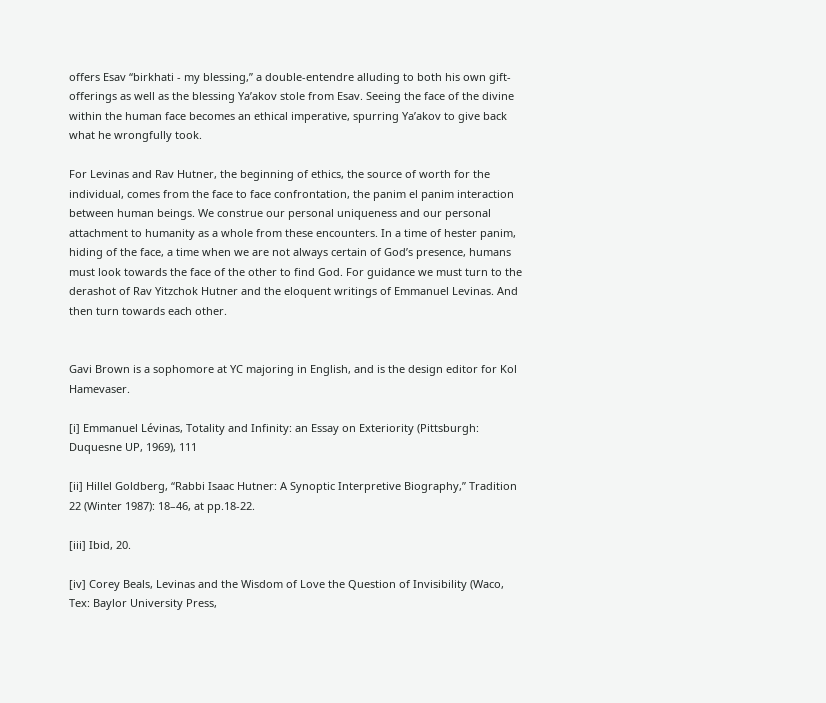offers Esav “birkhati - my blessing,” a double-entendre alluding to both his own gift-offerings as well as the blessing Ya’akov stole from Esav. Seeing the face of the divine within the human face becomes an ethical imperative, spurring Ya’akov to give back what he wrongfully took.

For Levinas and Rav Hutner, the beginning of ethics, the source of worth for the individual, comes from the face to face confrontation, the panim el panim interaction between human beings. We construe our personal uniqueness and our personal attachment to humanity as a whole from these encounters. In a time of hester panim, hiding of the face, a time when we are not always certain of God’s presence, humans must look towards the face of the other to find God. For guidance we must turn to the derashot of Rav Yitzchok Hutner and the eloquent writings of Emmanuel Levinas. And then turn towards each other.


Gavi Brown is a sophomore at YC majoring in English, and is the design editor for Kol Hamevaser.

[i] Emmanuel Lévinas, Totality and Infinity: an Essay on Exteriority (Pittsburgh: Duquesne UP, 1969), 111

[ii] Hillel Goldberg, “Rabbi Isaac Hutner: A Synoptic Interpretive Biography,” Tradition 22 (Winter 1987): 18–46, at pp.18-22.

[iii] Ibid, 20.

[iv] Corey Beals, Levinas and the Wisdom of Love the Question of Invisibility (Waco, Tex: Baylor University Press,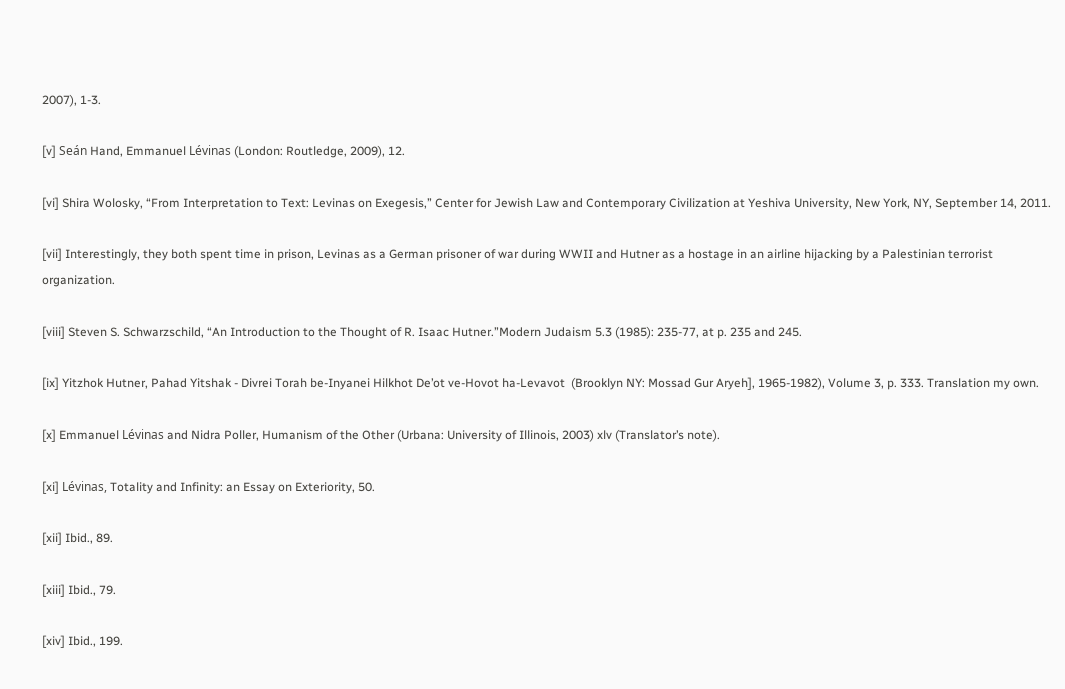2007), 1-3.

[v] Seán Hand, Emmanuel Lévinas (London: Routledge, 2009), 12.

[vi] Shira Wolosky, “From Interpretation to Text: Levinas on Exegesis,” Center for Jewish Law and Contemporary Civilization at Yeshiva University, New York, NY, September 14, 2011.

[vii] Interestingly, they both spent time in prison, Levinas as a German prisoner of war during WWII and Hutner as a hostage in an airline hijacking by a Palestinian terrorist organization.

[viii] Steven S. Schwarzschild, “An Introduction to the Thought of R. Isaac Hutner.”Modern Judaism 5.3 (1985): 235-77, at p. 235 and 245.

[ix] Yitzhok Hutner, Pahad Yitshak - Divrei Torah be-Inyanei Hilkhot De’ot ve-Hovot ha-Levavot  (Brooklyn NY: Mossad Gur Aryeh], 1965-1982), Volume 3, p. 333. Translation my own.

[x] Emmanuel Lévinas and Nidra Poller, Humanism of the Other (Urbana: University of Illinois, 2003) xlv (Translator’s note).

[xi] Lévinas, Totality and Infinity: an Essay on Exteriority, 50.

[xii] Ibid., 89.

[xiii] Ibid., 79.

[xiv] Ibid., 199.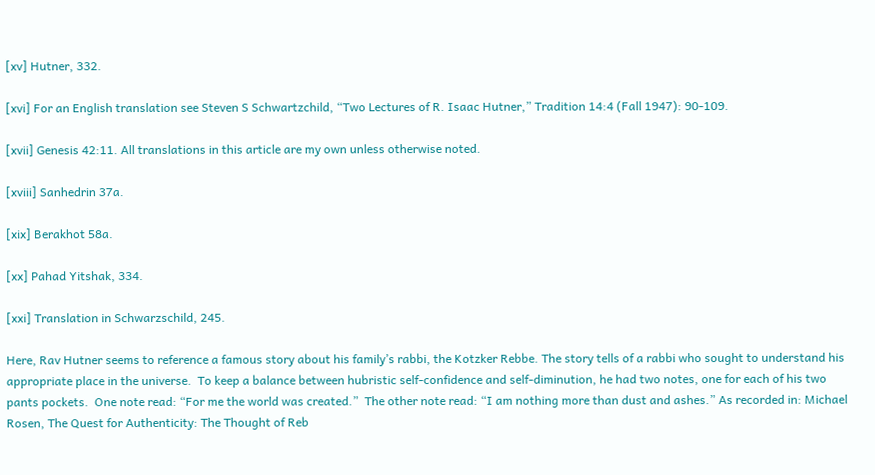[xv] Hutner, 332.

[xvi] For an English translation see Steven S Schwartzchild, “Two Lectures of R. Isaac Hutner,” Tradition 14:4 (Fall 1947): 90-109.

[xvii] Genesis 42:11. All translations in this article are my own unless otherwise noted.

[xviii] Sanhedrin 37a.

[xix] Berakhot 58a.

[xx] Pahad Yitshak, 334.

[xxi] Translation in Schwarzschild, 245.

Here, Rav Hutner seems to reference a famous story about his family’s rabbi, the Kotzker Rebbe. The story tells of a rabbi who sought to understand his appropriate place in the universe.  To keep a balance between hubristic self-confidence and self-diminution, he had two notes, one for each of his two pants pockets.  One note read: “For me the world was created.”  The other note read: “I am nothing more than dust and ashes.” As recorded in: Michael Rosen, The Quest for Authenticity: The Thought of Reb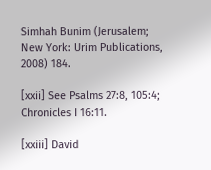Simhah Bunim (Jerusalem; New York: Urim Publications, 2008) 184.

[xxii] See Psalms 27:8, 105:4; Chronicles I 16:11.

[xxiii] David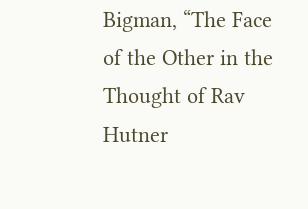Bigman, “The Face of the Other in the Thought of Rav Hutner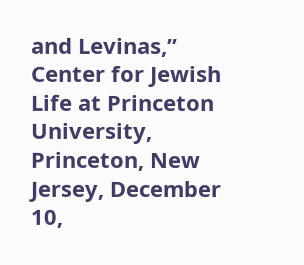and Levinas,” Center for Jewish Life at Princeton University, Princeton, New Jersey, December 10,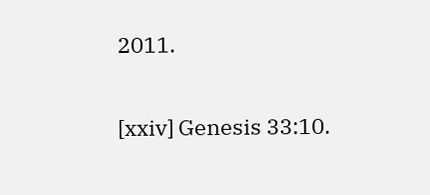2011.

[xxiv] Genesis 33:10.